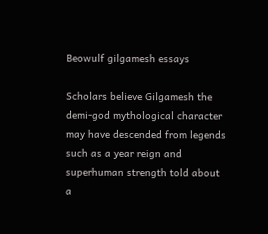Beowulf gilgamesh essays

Scholars believe Gilgamesh the demi-god mythological character may have descended from legends such as a year reign and superhuman strength told about a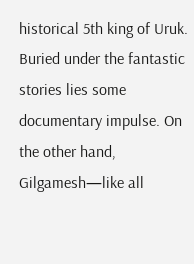historical 5th king of Uruk. Buried under the fantastic stories lies some documentary impulse. On the other hand, Gilgamesh—like all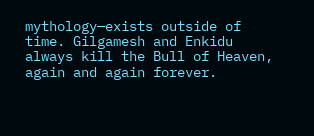mythology—exists outside of time. Gilgamesh and Enkidu always kill the Bull of Heaven, again and again forever.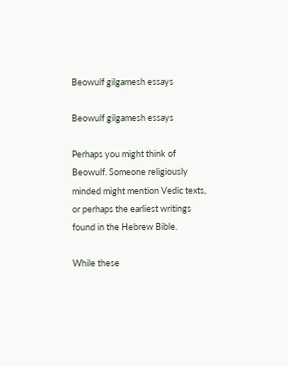Beowulf gilgamesh essays

Beowulf gilgamesh essays

Perhaps you might think of Beowulf. Someone religiously minded might mention Vedic texts, or perhaps the earliest writings found in the Hebrew Bible.

While these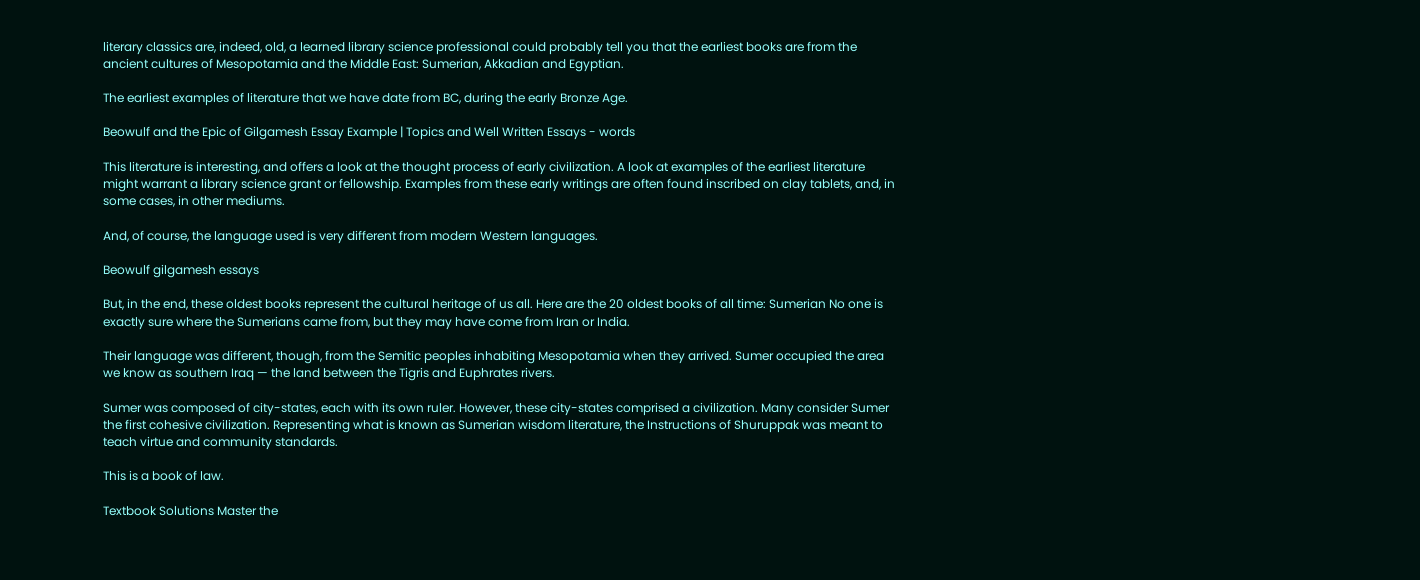literary classics are, indeed, old, a learned library science professional could probably tell you that the earliest books are from the ancient cultures of Mesopotamia and the Middle East: Sumerian, Akkadian and Egyptian.

The earliest examples of literature that we have date from BC, during the early Bronze Age.

Beowulf and the Epic of Gilgamesh Essay Example | Topics and Well Written Essays - words

This literature is interesting, and offers a look at the thought process of early civilization. A look at examples of the earliest literature might warrant a library science grant or fellowship. Examples from these early writings are often found inscribed on clay tablets, and, in some cases, in other mediums.

And, of course, the language used is very different from modern Western languages.

Beowulf gilgamesh essays

But, in the end, these oldest books represent the cultural heritage of us all. Here are the 20 oldest books of all time: Sumerian No one is exactly sure where the Sumerians came from, but they may have come from Iran or India.

Their language was different, though, from the Semitic peoples inhabiting Mesopotamia when they arrived. Sumer occupied the area we know as southern Iraq — the land between the Tigris and Euphrates rivers.

Sumer was composed of city-states, each with its own ruler. However, these city-states comprised a civilization. Many consider Sumer the first cohesive civilization. Representing what is known as Sumerian wisdom literature, the Instructions of Shuruppak was meant to teach virtue and community standards.

This is a book of law.

Textbook Solutions Master the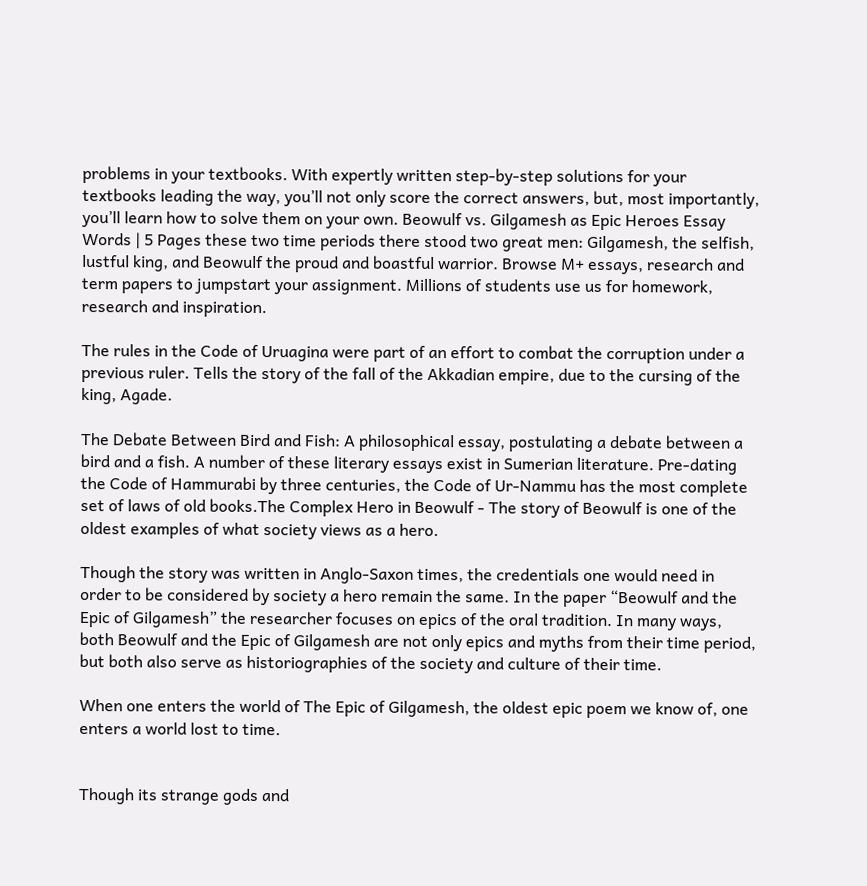problems in your textbooks. With expertly written step-by-step solutions for your textbooks leading the way, you’ll not only score the correct answers, but, most importantly, you’ll learn how to solve them on your own. Beowulf vs. Gilgamesh as Epic Heroes Essay Words | 5 Pages these two time periods there stood two great men: Gilgamesh, the selfish, lustful king, and Beowulf the proud and boastful warrior. Browse M+ essays, research and term papers to jumpstart your assignment. Millions of students use us for homework, research and inspiration.

The rules in the Code of Uruagina were part of an effort to combat the corruption under a previous ruler. Tells the story of the fall of the Akkadian empire, due to the cursing of the king, Agade.

The Debate Between Bird and Fish: A philosophical essay, postulating a debate between a bird and a fish. A number of these literary essays exist in Sumerian literature. Pre-dating the Code of Hammurabi by three centuries, the Code of Ur-Nammu has the most complete set of laws of old books.The Complex Hero in Beowulf - The story of Beowulf is one of the oldest examples of what society views as a hero.

Though the story was written in Anglo-Saxon times, the credentials one would need in order to be considered by society a hero remain the same. In the paper “Beowulf and the Epic of Gilgamesh” the researcher focuses on epics of the oral tradition. In many ways, both Beowulf and the Epic of Gilgamesh are not only epics and myths from their time period, but both also serve as historiographies of the society and culture of their time.

When one enters the world of The Epic of Gilgamesh, the oldest epic poem we know of, one enters a world lost to time.


Though its strange gods and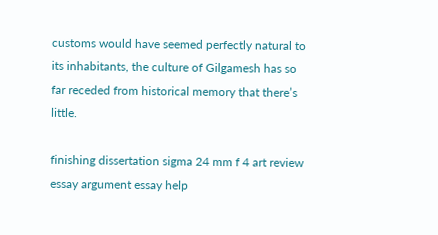customs would have seemed perfectly natural to its inhabitants, the culture of Gilgamesh has so far receded from historical memory that there’s little.

finishing dissertation sigma 24 mm f 4 art review essay argument essay help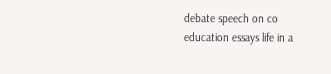debate speech on co education essays life in a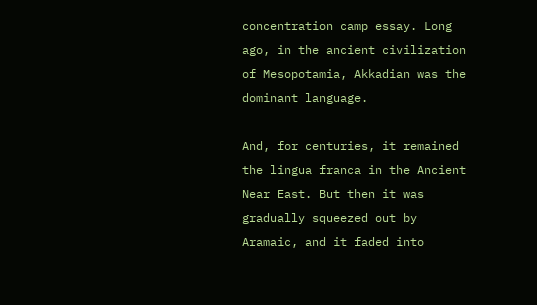concentration camp essay. Long ago, in the ancient civilization of Mesopotamia, Akkadian was the dominant language.

And, for centuries, it remained the lingua franca in the Ancient Near East. But then it was gradually squeezed out by Aramaic, and it faded into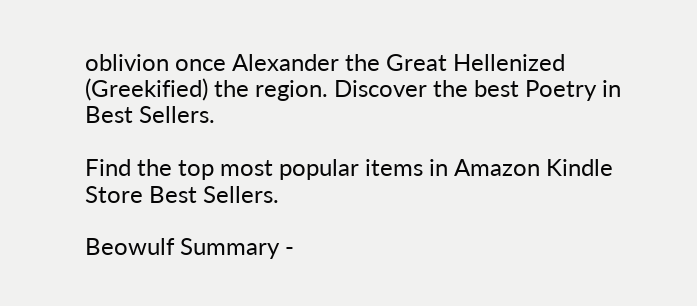oblivion once Alexander the Great Hellenized (Greekified) the region. Discover the best Poetry in Best Sellers.

Find the top most popular items in Amazon Kindle Store Best Sellers.

Beowulf Summary -